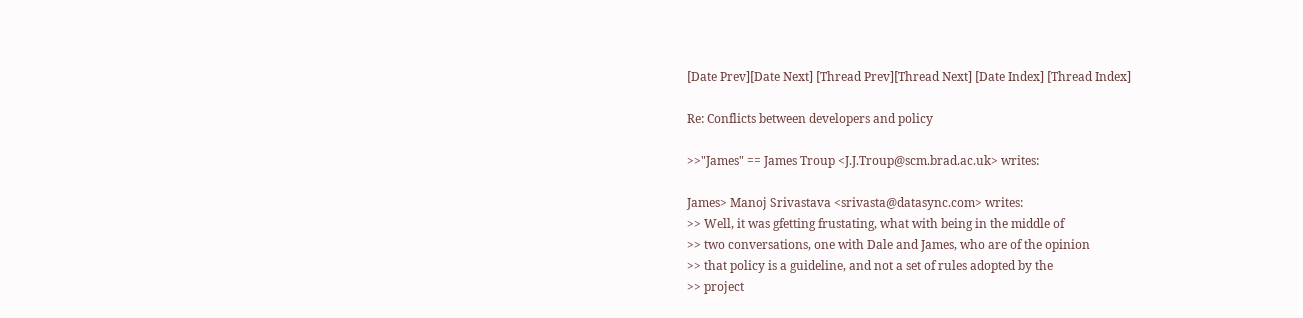[Date Prev][Date Next] [Thread Prev][Thread Next] [Date Index] [Thread Index]

Re: Conflicts between developers and policy

>>"James" == James Troup <J.J.Troup@scm.brad.ac.uk> writes:

James> Manoj Srivastava <srivasta@datasync.com> writes:
>> Well, it was gfetting frustating, what with being in the middle of
>> two conversations, one with Dale and James, who are of the opinion
>> that policy is a guideline, and not a set of rules adopted by the
>> project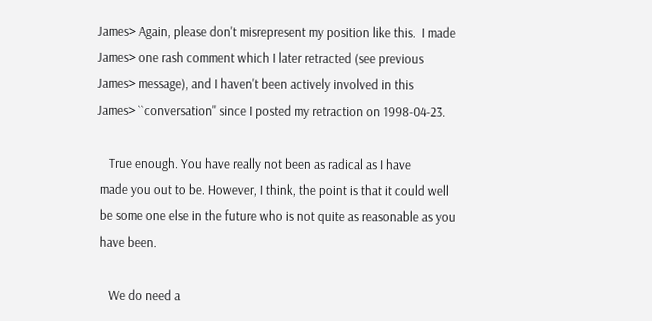James> Again, please don't misrepresent my position like this.  I made
James> one rash comment which I later retracted (see previous
James> message), and I haven't been actively involved in this
James> ``conversation'' since I posted my retraction on 1998-04-23.

    True enough. You have really not been as radical as I have
 made you out to be. However, I think, the point is that it could well
 be some one else in the future who is not quite as reasonable as you
 have been.

    We do need a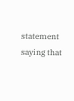statement saying that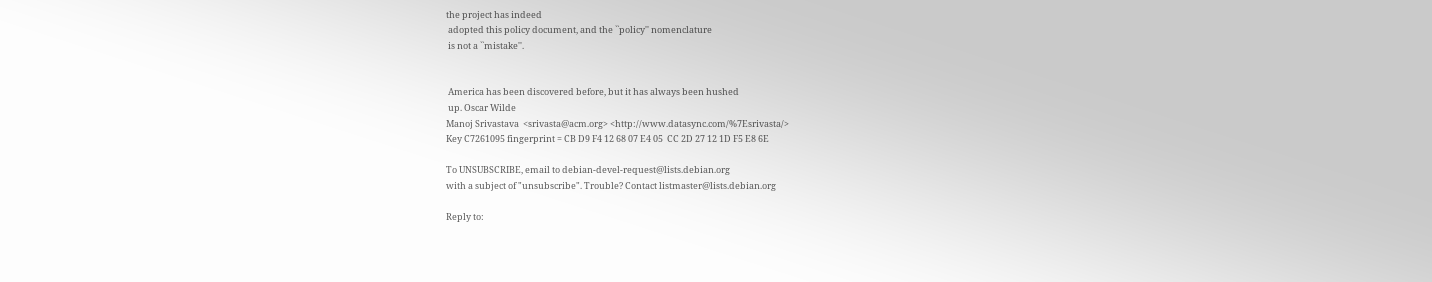the project has indeed
 adopted this policy document, and the ``policy'' nomenclature
 is not a ``mistake''.


 America has been discovered before, but it has always been hushed
 up. Oscar Wilde
Manoj Srivastava  <srivasta@acm.org> <http://www.datasync.com/%7Esrivasta/>
Key C7261095 fingerprint = CB D9 F4 12 68 07 E4 05  CC 2D 27 12 1D F5 E8 6E

To UNSUBSCRIBE, email to debian-devel-request@lists.debian.org
with a subject of "unsubscribe". Trouble? Contact listmaster@lists.debian.org

Reply to: